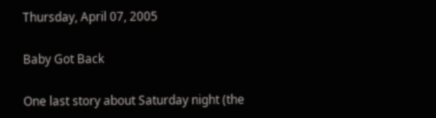Thursday, April 07, 2005

Baby Got Back

One last story about Saturday night (the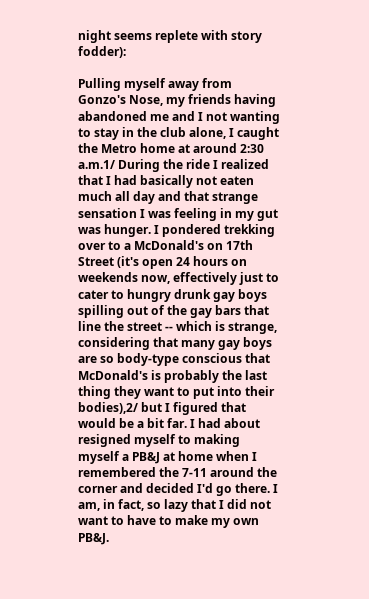night seems replete with story fodder):

Pulling myself away from Gonzo's Nose, my friends having abandoned me and I not wanting to stay in the club alone, I caught the Metro home at around 2:30 a.m.1/ During the ride I realized that I had basically not eaten much all day and that strange sensation I was feeling in my gut was hunger. I pondered trekking over to a McDonald's on 17th Street (it's open 24 hours on weekends now, effectively just to cater to hungry drunk gay boys spilling out of the gay bars that line the street -- which is strange, considering that many gay boys are so body-type conscious that McDonald's is probably the last thing they want to put into their bodies),2/ but I figured that would be a bit far. I had about resigned myself to making myself a PB&J at home when I remembered the 7-11 around the corner and decided I'd go there. I am, in fact, so lazy that I did not want to have to make my own PB&J.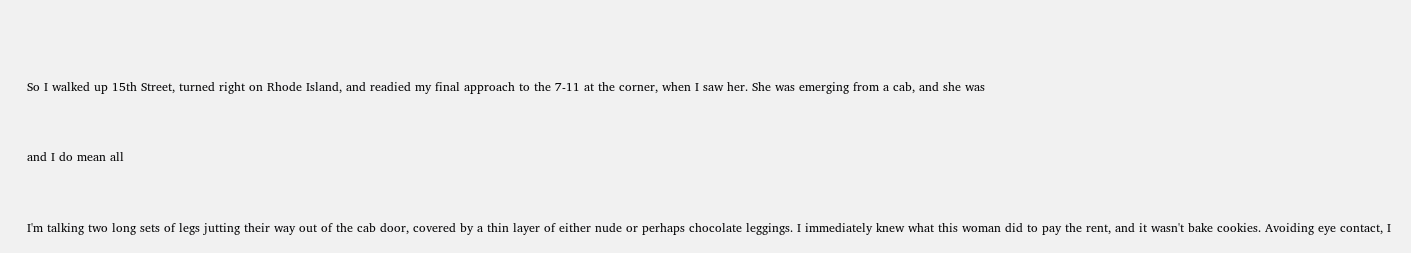So I walked up 15th Street, turned right on Rhode Island, and readied my final approach to the 7-11 at the corner, when I saw her. She was emerging from a cab, and she was


and I do mean all


I'm talking two long sets of legs jutting their way out of the cab door, covered by a thin layer of either nude or perhaps chocolate leggings. I immediately knew what this woman did to pay the rent, and it wasn't bake cookies. Avoiding eye contact, I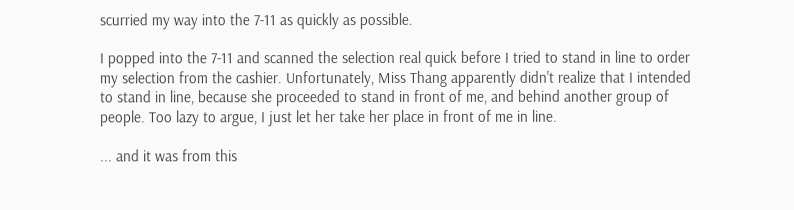scurried my way into the 7-11 as quickly as possible.

I popped into the 7-11 and scanned the selection real quick before I tried to stand in line to order my selection from the cashier. Unfortunately, Miss Thang apparently didn't realize that I intended to stand in line, because she proceeded to stand in front of me, and behind another group of people. Too lazy to argue, I just let her take her place in front of me in line.

... and it was from this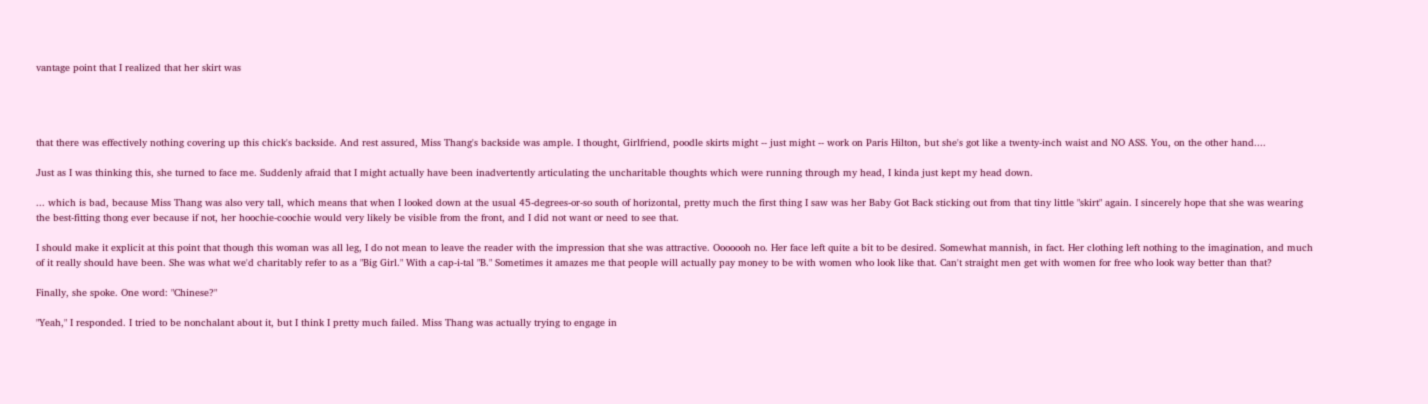vantage point that I realized that her skirt was




that there was effectively nothing covering up this chick's backside. And rest assured, Miss Thang's backside was ample. I thought, Girlfriend, poodle skirts might -- just might -- work on Paris Hilton, but she's got like a twenty-inch waist and NO ASS. You, on the other hand....

Just as I was thinking this, she turned to face me. Suddenly afraid that I might actually have been inadvertently articulating the uncharitable thoughts which were running through my head, I kinda just kept my head down.

... which is bad, because Miss Thang was also very tall, which means that when I looked down at the usual 45-degrees-or-so south of horizontal, pretty much the first thing I saw was her Baby Got Back sticking out from that tiny little "skirt" again. I sincerely hope that she was wearing the best-fitting thong ever because if not, her hoochie-coochie would very likely be visible from the front, and I did not want or need to see that.

I should make it explicit at this point that though this woman was all leg, I do not mean to leave the reader with the impression that she was attractive. Ooooooh no. Her face left quite a bit to be desired. Somewhat mannish, in fact. Her clothing left nothing to the imagination, and much of it really should have been. She was what we'd charitably refer to as a "Big Girl." With a cap-i-tal "B." Sometimes it amazes me that people will actually pay money to be with women who look like that. Can't straight men get with women for free who look way better than that?

Finally, she spoke. One word: "Chinese?"

"Yeah," I responded. I tried to be nonchalant about it, but I think I pretty much failed. Miss Thang was actually trying to engage in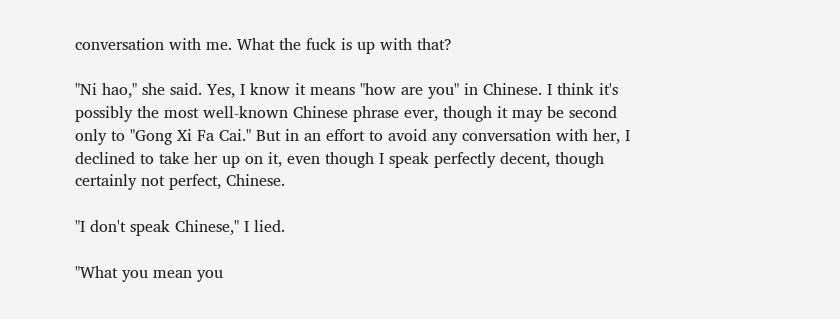conversation with me. What the fuck is up with that?

"Ni hao," she said. Yes, I know it means "how are you" in Chinese. I think it's possibly the most well-known Chinese phrase ever, though it may be second only to "Gong Xi Fa Cai." But in an effort to avoid any conversation with her, I declined to take her up on it, even though I speak perfectly decent, though certainly not perfect, Chinese.

"I don't speak Chinese," I lied.

"What you mean you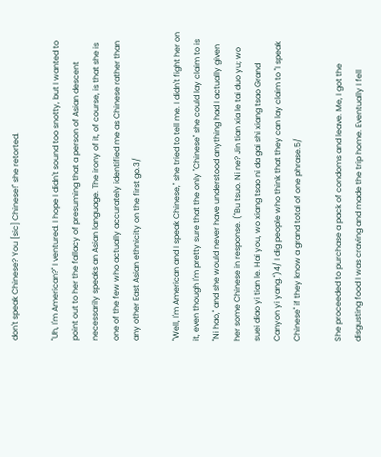don't speak Chinese? You [sic] Chinese!" she retorted.

"Uh, I'm American?" I ventured. I hope I didn't sound too snotty, but I wanted to point out to her the fallacy of presuming that a person of Asian descent necessarily speaks an Asian language. The irony of it, of course, is that she is one of the few who actually accurately identified me as Chinese rather than any other East Asian ethnicity on the first go.3/

"Well, I'm American and I speak Chinese," she tried to tell me. I didn't fight her on it, even though I'm pretty sure that the only "Chinese" she could lay claim to is "Ni hao," and she would never have understood anything had I actually given her some Chinese in response. ("Bu tsuo. Ni ne? Jin tian xia le tai duo yu; wo suei diao yi tian le. Hai you, wo xiang tsao ni da gai shi xiang tsao Grand Canyon yi yang.")4/ I dig people who think that they can lay claim to "I speak Chinese" if they know a grand total of one phrase.5/

She proceeded to purchase a pack of condoms and leave. Me, I got the disgusting food I was craving and made the trip home. Eventually I fell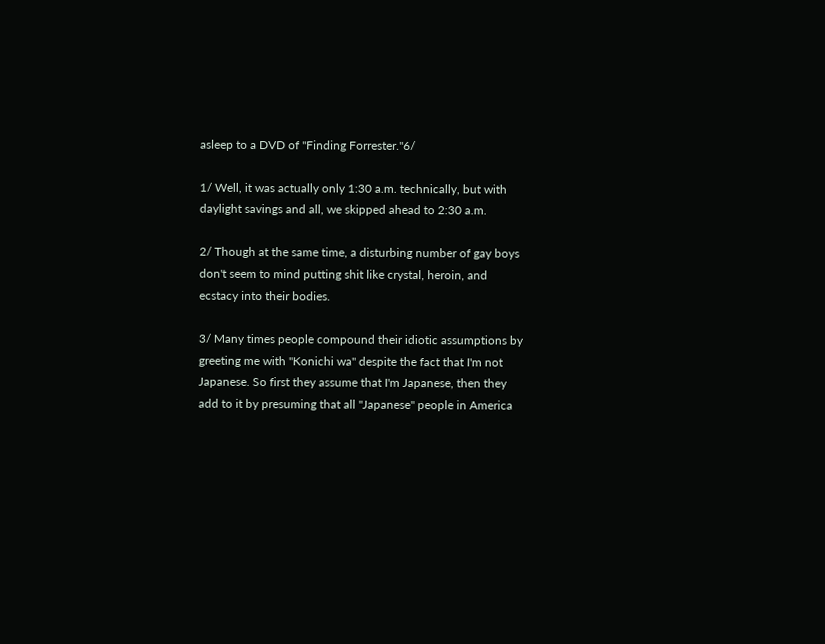asleep to a DVD of "Finding Forrester."6/

1/ Well, it was actually only 1:30 a.m. technically, but with daylight savings and all, we skipped ahead to 2:30 a.m.

2/ Though at the same time, a disturbing number of gay boys don't seem to mind putting shit like crystal, heroin, and ecstacy into their bodies.

3/ Many times people compound their idiotic assumptions by greeting me with "Konichi wa" despite the fact that I'm not Japanese. So first they assume that I'm Japanese, then they add to it by presuming that all "Japanese" people in America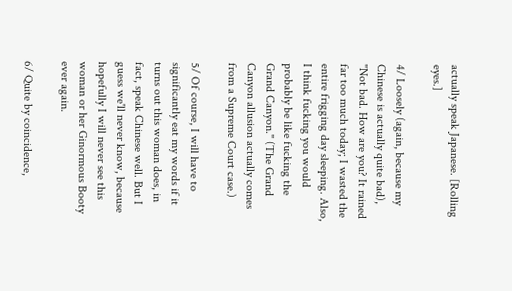actually speak Japanese. [Rolling eyes.]

4/ Loosely (again, because my Chinese is actually quite bad), "Not bad. How are you? It rained far too much today; I wasted the entire frigging day sleeping. Also, I think fucking you would probably be like fucking the Grand Canyon." (The Grand Canyon allusion actually comes from a Supreme Court case.)

5/ Of course, I will have to significantly eat my words if it turns out this woman does, in fact, speak Chinese well. But I guess we'll never know, because hopefully I will never see this woman or her Ginormous Booty ever again.

6/ Quite by coincidence,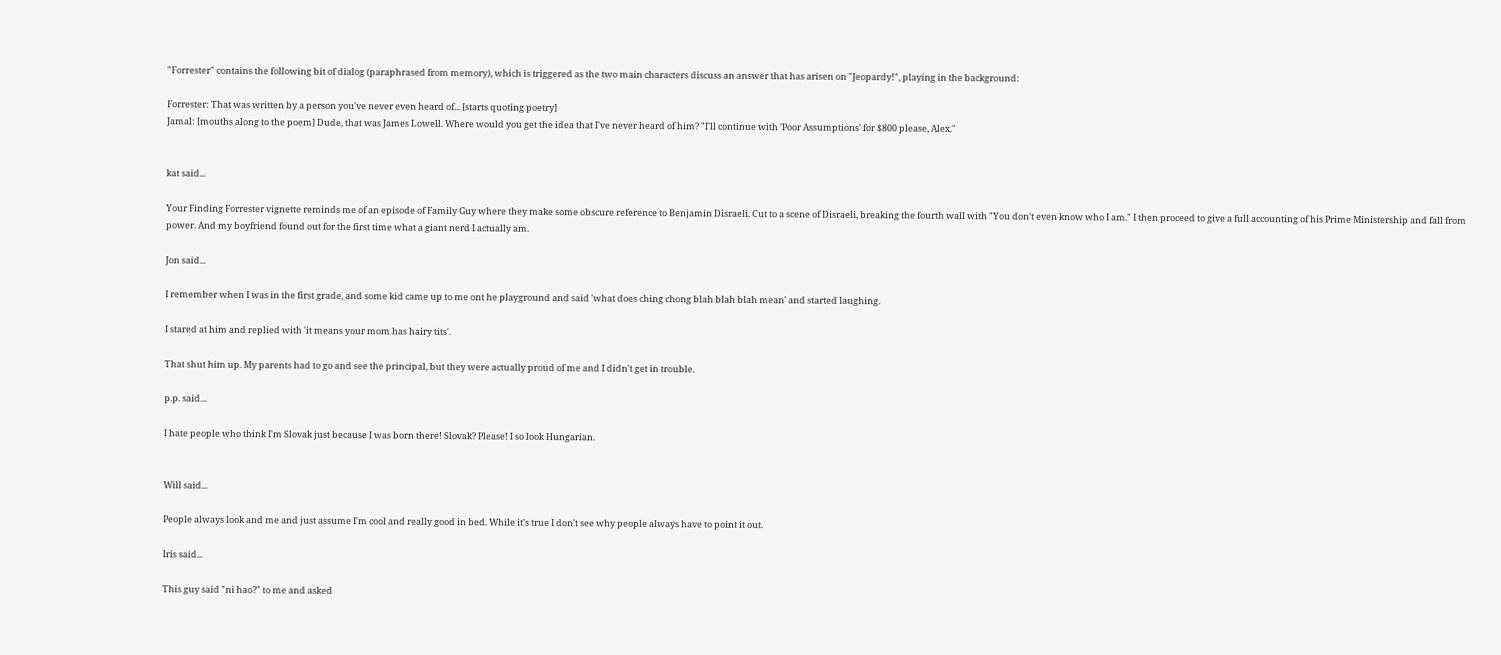"Forrester" contains the following bit of dialog (paraphrased from memory), which is triggered as the two main characters discuss an answer that has arisen on "Jeopardy!", playing in the background:

Forrester: That was written by a person you've never even heard of... [starts quoting poetry]
Jamal: [mouths along to the poem] Dude, that was James Lowell. Where would you get the idea that I've never heard of him? "I'll continue with 'Poor Assumptions' for $800 please, Alex."


kat said...

Your Finding Forrester vignette reminds me of an episode of Family Guy where they make some obscure reference to Benjamin Disraeli. Cut to a scene of Disraeli, breaking the fourth wall with "You don't even know who I am." I then proceed to give a full accounting of his Prime Ministership and fall from power. And my boyfriend found out for the first time what a giant nerd I actually am.

Jon said...

I remember when I was in the first grade, and some kid came up to me ont he playground and said 'what does ching chong blah blah blah mean' and started laughing.

I stared at him and replied with 'it means your mom has hairy tits'.

That shut him up. My parents had to go and see the principal, but they were actually proud of me and I didn't get in trouble.

p.p. said...

I hate people who think I'm Slovak just because I was born there! Slovak? Please! I so look Hungarian.


Will said...

People always look and me and just assume I'm cool and really good in bed. While it's true I don't see why people always have to point it out.

Iris said...

This guy said "ni hao?" to me and asked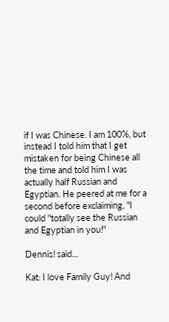if I was Chinese. I am 100%, but instead I told him that I get mistaken for being Chinese all the time and told him I was actually half Russian and Egyptian. He peered at me for a second before exclaiming, "I could "totally see the Russian and Egyptian in you!"

Dennis! said...

Kat: I love Family Guy! And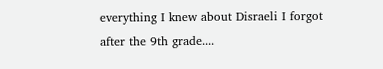everything I knew about Disraeli I forgot after the 9th grade....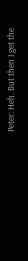Peter: Heh. But then I get the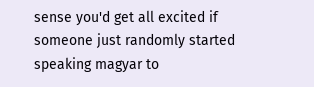sense you'd get all excited if someone just randomly started speaking magyar to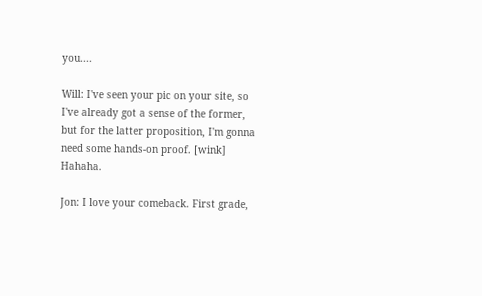you....

Will: I've seen your pic on your site, so I've already got a sense of the former, but for the latter proposition, I'm gonna need some hands-on proof. [wink] Hahaha.

Jon: I love your comeback. First grade,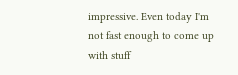impressive. Even today I'm not fast enough to come up with stuff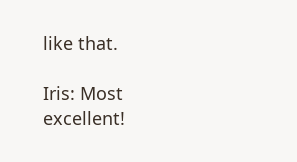like that.

Iris: Most excellent!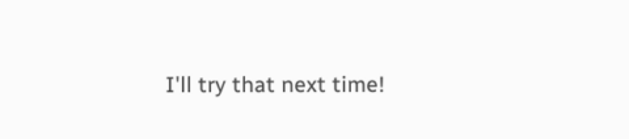I'll try that next time!